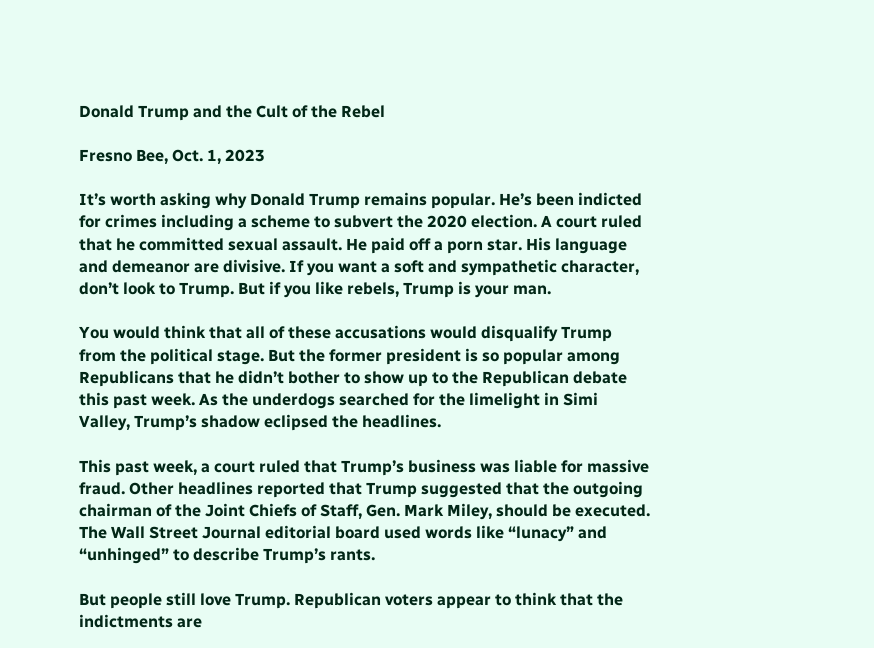Donald Trump and the Cult of the Rebel

Fresno Bee, Oct. 1, 2023

It’s worth asking why Donald Trump remains popular. He’s been indicted for crimes including a scheme to subvert the 2020 election. A court ruled that he committed sexual assault. He paid off a porn star. His language and demeanor are divisive. If you want a soft and sympathetic character, don’t look to Trump. But if you like rebels, Trump is your man.

You would think that all of these accusations would disqualify Trump from the political stage. But the former president is so popular among Republicans that he didn’t bother to show up to the Republican debate this past week. As the underdogs searched for the limelight in Simi Valley, Trump’s shadow eclipsed the headlines.

This past week, a court ruled that Trump’s business was liable for massive fraud. Other headlines reported that Trump suggested that the outgoing chairman of the Joint Chiefs of Staff, Gen. Mark Miley, should be executed. The Wall Street Journal editorial board used words like “lunacy” and “unhinged” to describe Trump’s rants.

But people still love Trump. Republican voters appear to think that the indictments are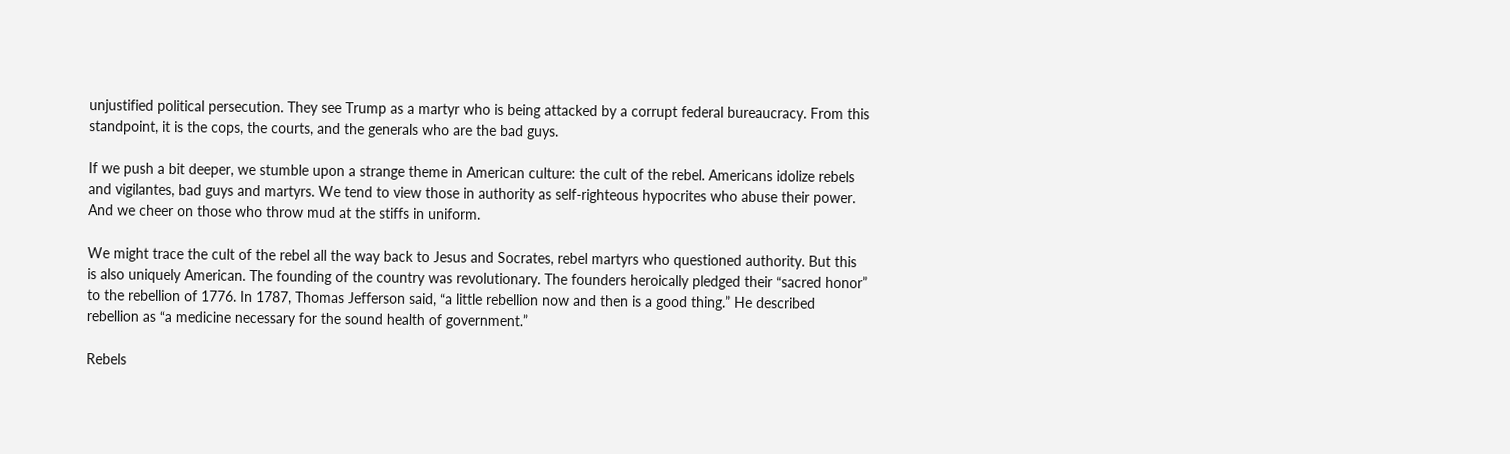unjustified political persecution. They see Trump as a martyr who is being attacked by a corrupt federal bureaucracy. From this standpoint, it is the cops, the courts, and the generals who are the bad guys.

If we push a bit deeper, we stumble upon a strange theme in American culture: the cult of the rebel. Americans idolize rebels and vigilantes, bad guys and martyrs. We tend to view those in authority as self-righteous hypocrites who abuse their power. And we cheer on those who throw mud at the stiffs in uniform.

We might trace the cult of the rebel all the way back to Jesus and Socrates, rebel martyrs who questioned authority. But this is also uniquely American. The founding of the country was revolutionary. The founders heroically pledged their “sacred honor” to the rebellion of 1776. In 1787, Thomas Jefferson said, “a little rebellion now and then is a good thing.” He described rebellion as “a medicine necessary for the sound health of government.”

Rebels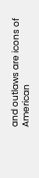and outlaws are icons of American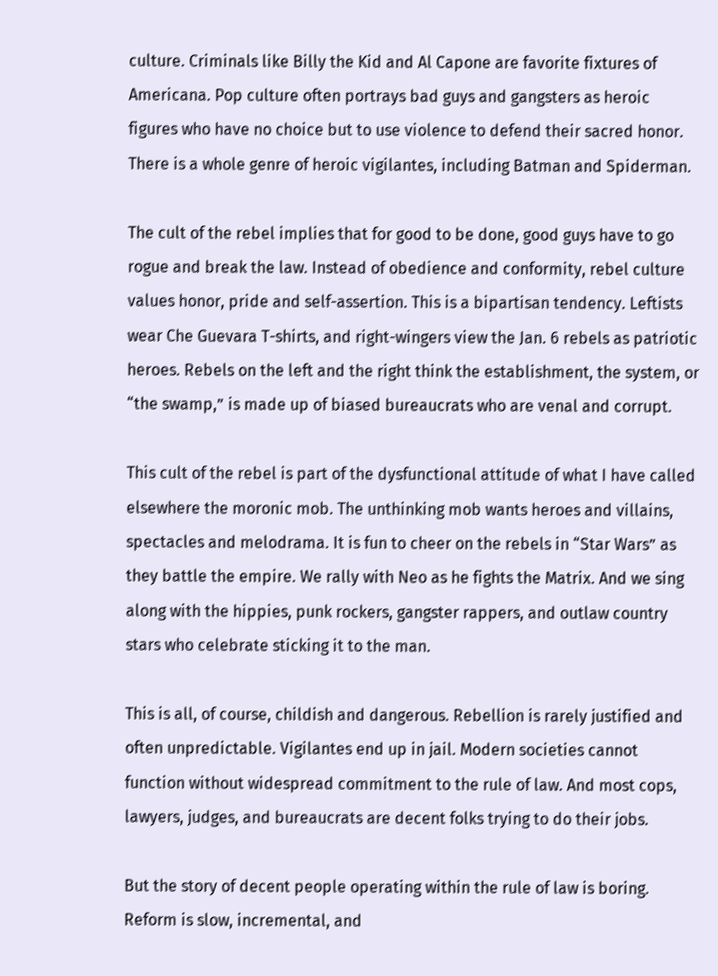culture. Criminals like Billy the Kid and Al Capone are favorite fixtures of Americana. Pop culture often portrays bad guys and gangsters as heroic figures who have no choice but to use violence to defend their sacred honor. There is a whole genre of heroic vigilantes, including Batman and Spiderman.

The cult of the rebel implies that for good to be done, good guys have to go rogue and break the law. Instead of obedience and conformity, rebel culture values honor, pride and self-assertion. This is a bipartisan tendency. Leftists wear Che Guevara T-shirts, and right-wingers view the Jan. 6 rebels as patriotic heroes. Rebels on the left and the right think the establishment, the system, or “the swamp,” is made up of biased bureaucrats who are venal and corrupt.

This cult of the rebel is part of the dysfunctional attitude of what I have called elsewhere the moronic mob. The unthinking mob wants heroes and villains, spectacles and melodrama. It is fun to cheer on the rebels in “Star Wars” as they battle the empire. We rally with Neo as he fights the Matrix. And we sing along with the hippies, punk rockers, gangster rappers, and outlaw country stars who celebrate sticking it to the man.

This is all, of course, childish and dangerous. Rebellion is rarely justified and often unpredictable. Vigilantes end up in jail. Modern societies cannot function without widespread commitment to the rule of law. And most cops, lawyers, judges, and bureaucrats are decent folks trying to do their jobs.

But the story of decent people operating within the rule of law is boring. Reform is slow, incremental, and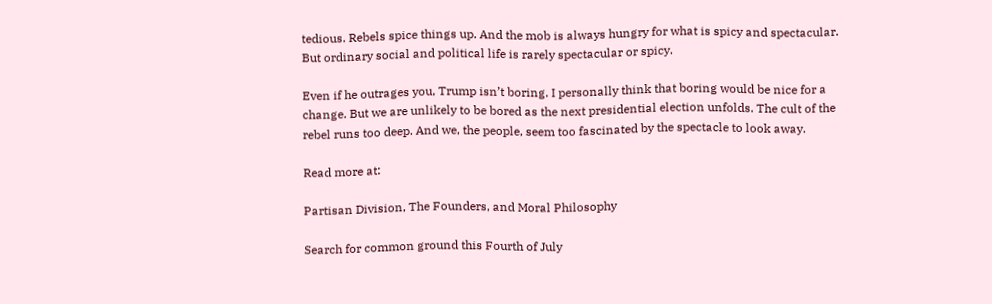tedious. Rebels spice things up. And the mob is always hungry for what is spicy and spectacular. But ordinary social and political life is rarely spectacular or spicy.

Even if he outrages you, Trump isn’t boring. I personally think that boring would be nice for a change. But we are unlikely to be bored as the next presidential election unfolds. The cult of the rebel runs too deep. And we, the people, seem too fascinated by the spectacle to look away.

Read more at:

Partisan Division, The Founders, and Moral Philosophy

Search for common ground this Fourth of July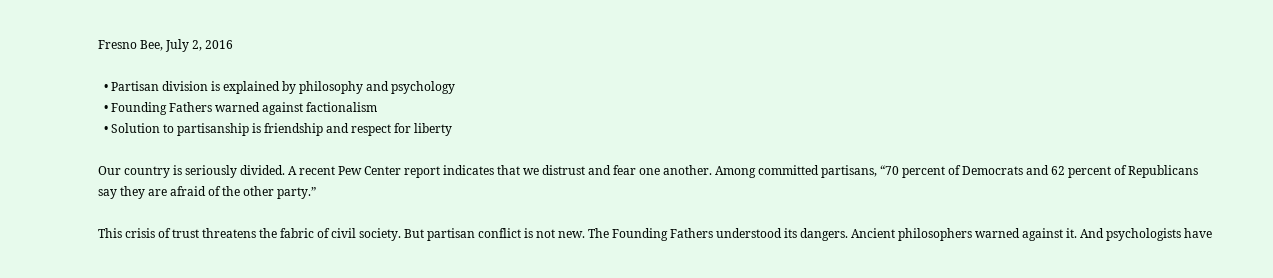Fresno Bee, July 2, 2016

  • Partisan division is explained by philosophy and psychology
  • Founding Fathers warned against factionalism
  • Solution to partisanship is friendship and respect for liberty

Our country is seriously divided. A recent Pew Center report indicates that we distrust and fear one another. Among committed partisans, “70 percent of Democrats and 62 percent of Republicans say they are afraid of the other party.”

This crisis of trust threatens the fabric of civil society. But partisan conflict is not new. The Founding Fathers understood its dangers. Ancient philosophers warned against it. And psychologists have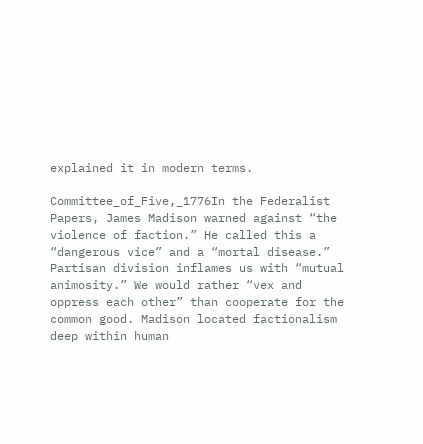explained it in modern terms.

Committee_of_Five,_1776In the Federalist Papers, James Madison warned against “the violence of faction.” He called this a “dangerous vice” and a “mortal disease.” Partisan division inflames us with “mutual animosity.” We would rather “vex and oppress each other” than cooperate for the common good. Madison located factionalism deep within human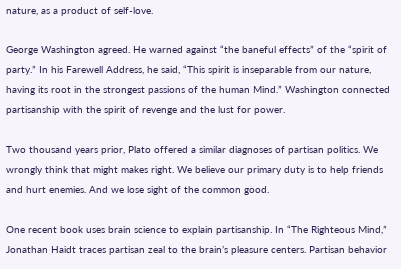nature, as a product of self-love.

George Washington agreed. He warned against “the baneful effects” of the “spirit of party.” In his Farewell Address, he said, “This spirit is inseparable from our nature, having its root in the strongest passions of the human Mind.” Washington connected partisanship with the spirit of revenge and the lust for power.

Two thousand years prior, Plato offered a similar diagnoses of partisan politics. We wrongly think that might makes right. We believe our primary duty is to help friends and hurt enemies. And we lose sight of the common good.

One recent book uses brain science to explain partisanship. In “The Righteous Mind,” Jonathan Haidt traces partisan zeal to the brain’s pleasure centers. Partisan behavior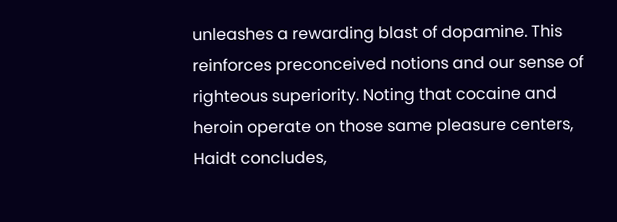unleashes a rewarding blast of dopamine. This reinforces preconceived notions and our sense of righteous superiority. Noting that cocaine and heroin operate on those same pleasure centers, Haidt concludes,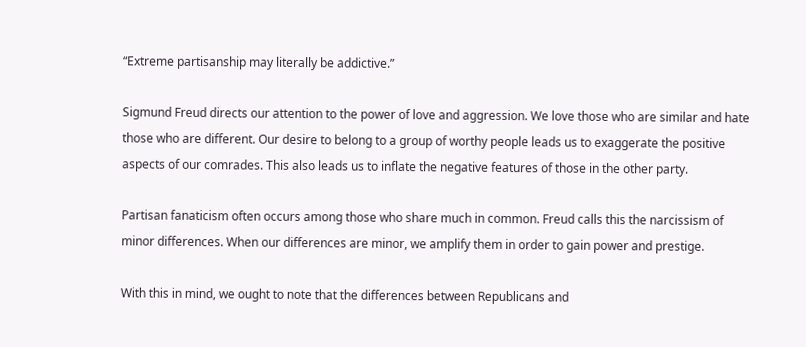“Extreme partisanship may literally be addictive.”

Sigmund Freud directs our attention to the power of love and aggression. We love those who are similar and hate those who are different. Our desire to belong to a group of worthy people leads us to exaggerate the positive aspects of our comrades. This also leads us to inflate the negative features of those in the other party.

Partisan fanaticism often occurs among those who share much in common. Freud calls this the narcissism of minor differences. When our differences are minor, we amplify them in order to gain power and prestige.

With this in mind, we ought to note that the differences between Republicans and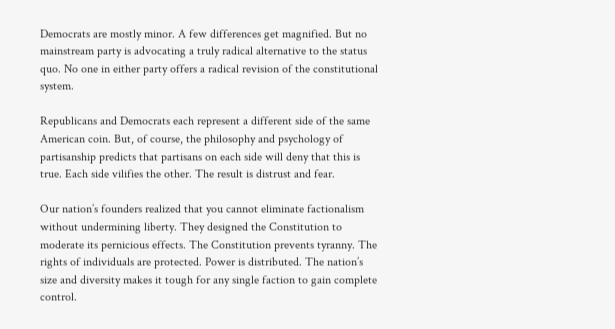Democrats are mostly minor. A few differences get magnified. But no mainstream party is advocating a truly radical alternative to the status quo. No one in either party offers a radical revision of the constitutional system.

Republicans and Democrats each represent a different side of the same American coin. But, of course, the philosophy and psychology of partisanship predicts that partisans on each side will deny that this is true. Each side vilifies the other. The result is distrust and fear.

Our nation’s founders realized that you cannot eliminate factionalism without undermining liberty. They designed the Constitution to moderate its pernicious effects. The Constitution prevents tyranny. The rights of individuals are protected. Power is distributed. The nation’s size and diversity makes it tough for any single faction to gain complete control.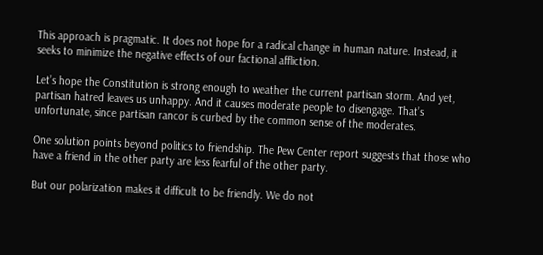This approach is pragmatic. It does not hope for a radical change in human nature. Instead, it seeks to minimize the negative effects of our factional affliction.

Let’s hope the Constitution is strong enough to weather the current partisan storm. And yet, partisan hatred leaves us unhappy. And it causes moderate people to disengage. That’s unfortunate, since partisan rancor is curbed by the common sense of the moderates.

One solution points beyond politics to friendship. The Pew Center report suggests that those who have a friend in the other party are less fearful of the other party.

But our polarization makes it difficult to be friendly. We do not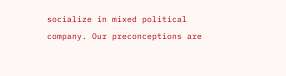socialize in mixed political company. Our preconceptions are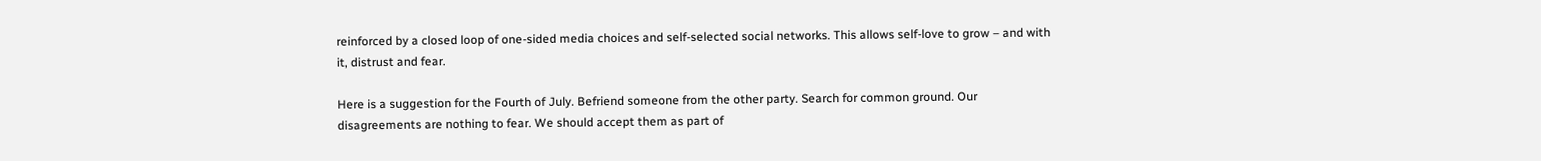reinforced by a closed loop of one-sided media choices and self-selected social networks. This allows self-love to grow – and with it, distrust and fear.

Here is a suggestion for the Fourth of July. Befriend someone from the other party. Search for common ground. Our disagreements are nothing to fear. We should accept them as part of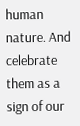human nature. And celebrate them as a sign of our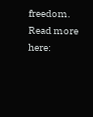freedom.
Read more here: